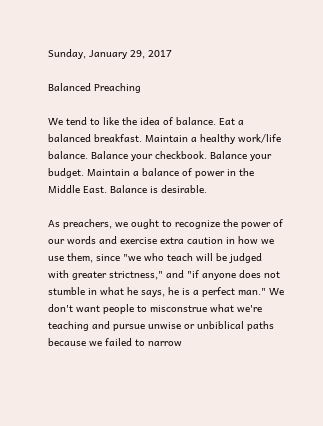Sunday, January 29, 2017

Balanced Preaching

We tend to like the idea of balance. Eat a balanced breakfast. Maintain a healthy work/life balance. Balance your checkbook. Balance your budget. Maintain a balance of power in the Middle East. Balance is desirable.

As preachers, we ought to recognize the power of our words and exercise extra caution in how we use them, since "we who teach will be judged with greater strictness," and "if anyone does not stumble in what he says, he is a perfect man." We don't want people to misconstrue what we're teaching and pursue unwise or unbiblical paths because we failed to narrow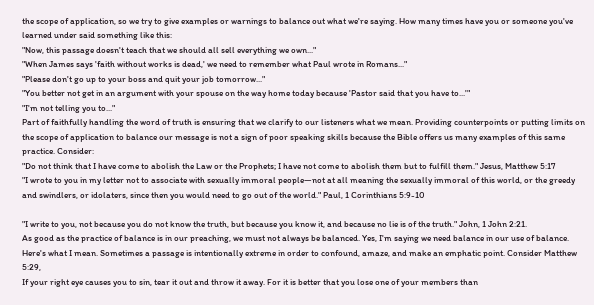the scope of application, so we try to give examples or warnings to balance out what we're saying. How many times have you or someone you've learned under said something like this:
"Now, this passage doesn't teach that we should all sell everything we own..."
"When James says 'faith without works is dead,' we need to remember what Paul wrote in Romans..."
"Please don't go up to your boss and quit your job tomorrow..."
"You better not get in an argument with your spouse on the way home today because 'Pastor said that you have to...'"
"I'm not telling you to..."
Part of faithfully handling the word of truth is ensuring that we clarify to our listeners what we mean. Providing counterpoints or putting limits on the scope of application to balance our message is not a sign of poor speaking skills because the Bible offers us many examples of this same practice. Consider:
"Do not think that I have come to abolish the Law or the Prophets; I have not come to abolish them but to fulfill them." Jesus, Matthew 5:17
"I wrote to you in my letter not to associate with sexually immoral people—not at all meaning the sexually immoral of this world, or the greedy and swindlers, or idolaters, since then you would need to go out of the world." Paul, 1 Corinthians 5:9-10

"I write to you, not because you do not know the truth, but because you know it, and because no lie is of the truth." John, 1 John 2:21.
As good as the practice of balance is in our preaching, we must not always be balanced. Yes, I'm saying we need balance in our use of balance. Here's what I mean. Sometimes a passage is intentionally extreme in order to confound, amaze, and make an emphatic point. Consider Matthew 5:29,
If your right eye causes you to sin, tear it out and throw it away. For it is better that you lose one of your members than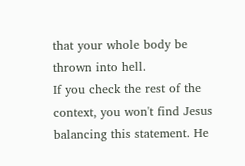that your whole body be thrown into hell.
If you check the rest of the context, you won't find Jesus balancing this statement. He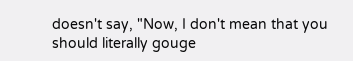doesn't say, "Now, I don't mean that you should literally gouge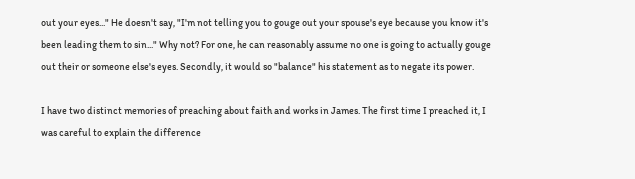out your eyes..." He doesn't say, "I'm not telling you to gouge out your spouse's eye because you know it's been leading them to sin..." Why not? For one, he can reasonably assume no one is going to actually gouge out their or someone else's eyes. Secondly, it would so "balance" his statement as to negate its power.

I have two distinct memories of preaching about faith and works in James. The first time I preached it, I was careful to explain the difference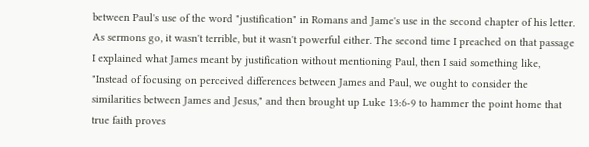between Paul's use of the word "justification" in Romans and Jame's use in the second chapter of his letter. As sermons go, it wasn't terrible, but it wasn't powerful either. The second time I preached on that passage I explained what James meant by justification without mentioning Paul, then I said something like, "Instead of focusing on perceived differences between James and Paul, we ought to consider the similarities between James and Jesus," and then brought up Luke 13:6-9 to hammer the point home that true faith proves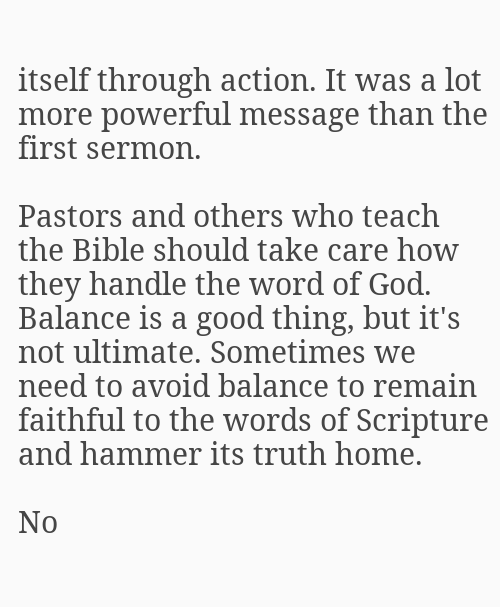itself through action. It was a lot more powerful message than the first sermon.

Pastors and others who teach the Bible should take care how they handle the word of God. Balance is a good thing, but it's not ultimate. Sometimes we need to avoid balance to remain faithful to the words of Scripture and hammer its truth home.

No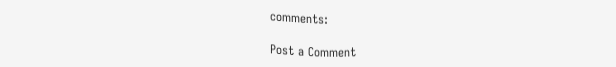comments:

Post a Comment